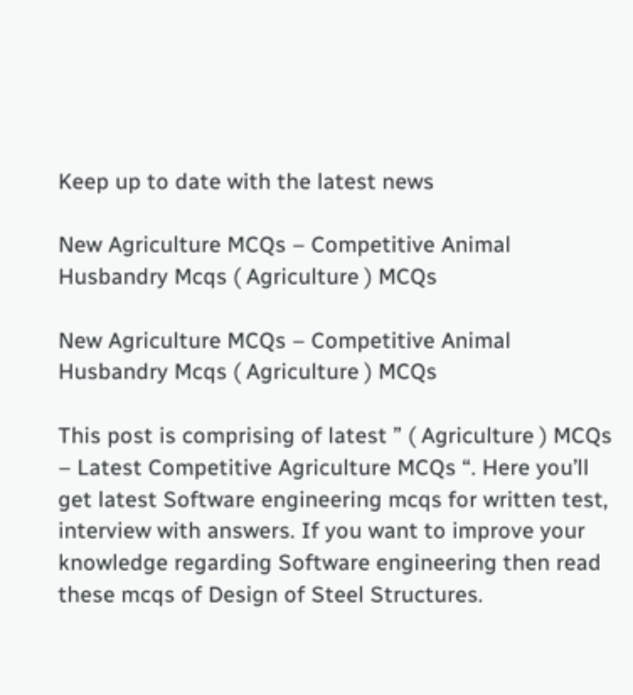Keep up to date with the latest news

New Agriculture MCQs – Competitive Animal Husbandry Mcqs ( Agriculture ) MCQs

New Agriculture MCQs – Competitive Animal Husbandry Mcqs ( Agriculture ) MCQs

This post is comprising of latest ” ( Agriculture ) MCQs – Latest Competitive Agriculture MCQs “. Here you’ll get latest Software engineering mcqs for written test, interview with answers. If you want to improve your knowledge regarding Software engineering then read these mcqs of Design of Steel Structures.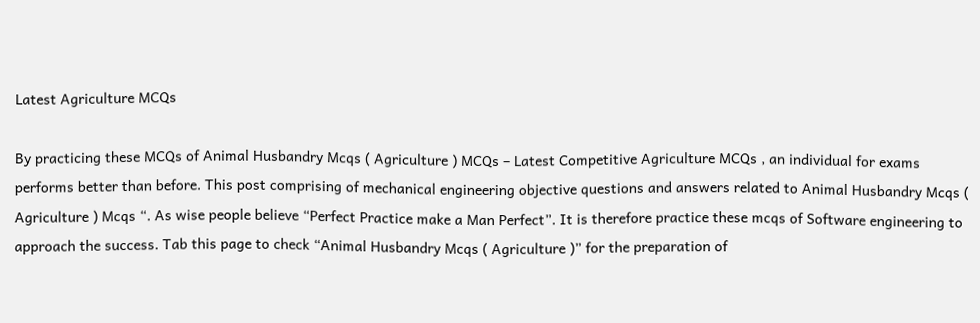Latest Agriculture MCQs

By practicing these MCQs of Animal Husbandry Mcqs ( Agriculture ) MCQs – Latest Competitive Agriculture MCQs , an individual for exams performs better than before. This post comprising of mechanical engineering objective questions and answers related to Animal Husbandry Mcqs ( Agriculture ) Mcqs “. As wise people believe “Perfect Practice make a Man Perfect”. It is therefore practice these mcqs of Software engineering to approach the success. Tab this page to check “Animal Husbandry Mcqs ( Agriculture )” for the preparation of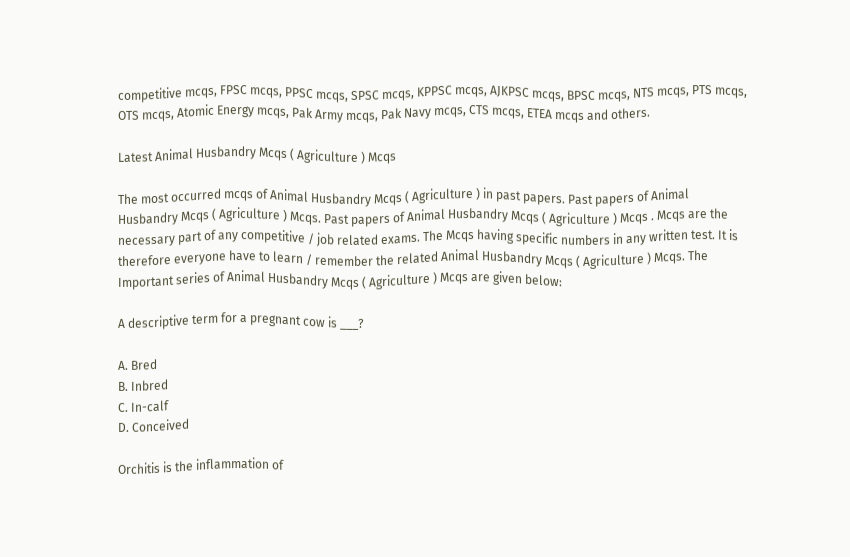competitive mcqs, FPSC mcqs, PPSC mcqs, SPSC mcqs, KPPSC mcqs, AJKPSC mcqs, BPSC mcqs, NTS mcqs, PTS mcqs, OTS mcqs, Atomic Energy mcqs, Pak Army mcqs, Pak Navy mcqs, CTS mcqs, ETEA mcqs and others.

Latest Animal Husbandry Mcqs ( Agriculture ) Mcqs

The most occurred mcqs of Animal Husbandry Mcqs ( Agriculture ) in past papers. Past papers of Animal Husbandry Mcqs ( Agriculture ) Mcqs. Past papers of Animal Husbandry Mcqs ( Agriculture ) Mcqs . Mcqs are the necessary part of any competitive / job related exams. The Mcqs having specific numbers in any written test. It is therefore everyone have to learn / remember the related Animal Husbandry Mcqs ( Agriculture ) Mcqs. The Important series of Animal Husbandry Mcqs ( Agriculture ) Mcqs are given below:

A descriptive term for a pregnant cow is ___?

A. Bred
B. Inbred
C. In-calf
D. Conceived

Orchitis is the inflammation of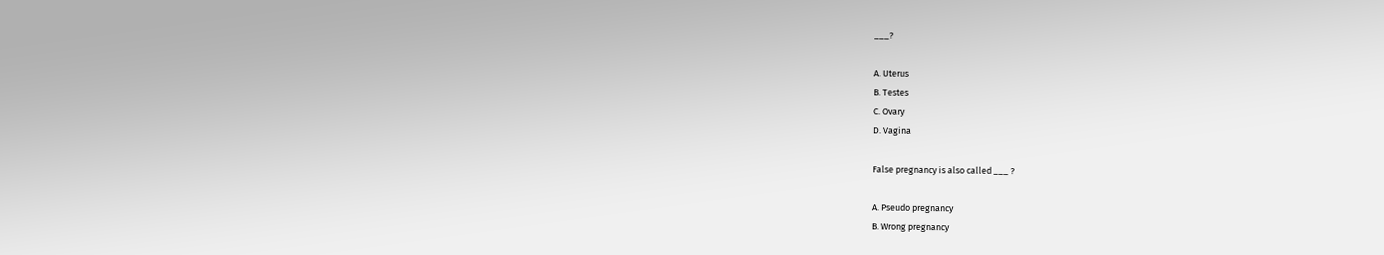___?

A. Uterus
B. Testes
C. Ovary
D. Vagina

False pregnancy is also called ___ ?

A. Pseudo pregnancy
B. Wrong pregnancy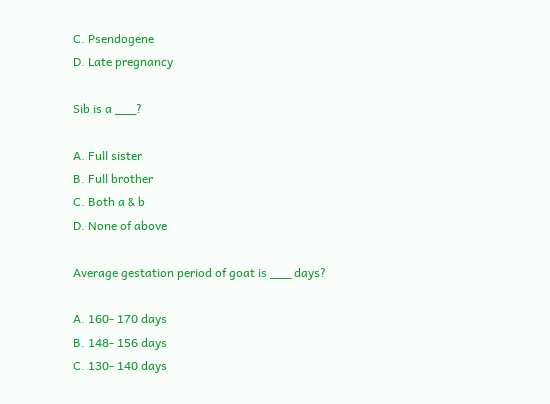C. Psendogene
D. Late pregnancy

Sib is a ___?

A. Full sister
B. Full brother
C. Both a & b
D. None of above

Average gestation period of goat is ___ days?

A. 160- 170 days
B. 148- 156 days
C. 130- 140 days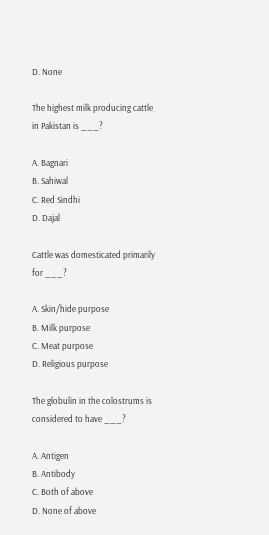D. None

The highest milk producing cattle in Pakistan is ___?

A. Bagnari
B. Sahiwal
C. Red Sindhi
D. Dajal

Cattle was domesticated primarily for ___?

A. Skin/hide purpose
B. Milk purpose
C. Meat purpose
D. Religious purpose

The globulin in the colostrums is considered to have ___?

A. Antigen
B. Antibody
C. Both of above
D. None of above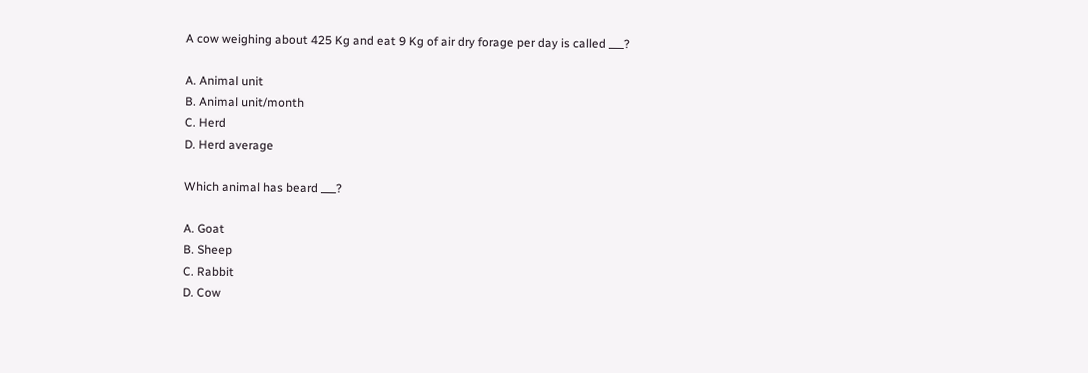A cow weighing about 425 Kg and eat 9 Kg of air dry forage per day is called ___?

A. Animal unit
B. Animal unit/month
C. Herd
D. Herd average

Which animal has beard ___?

A. Goat
B. Sheep
C. Rabbit
D. Cow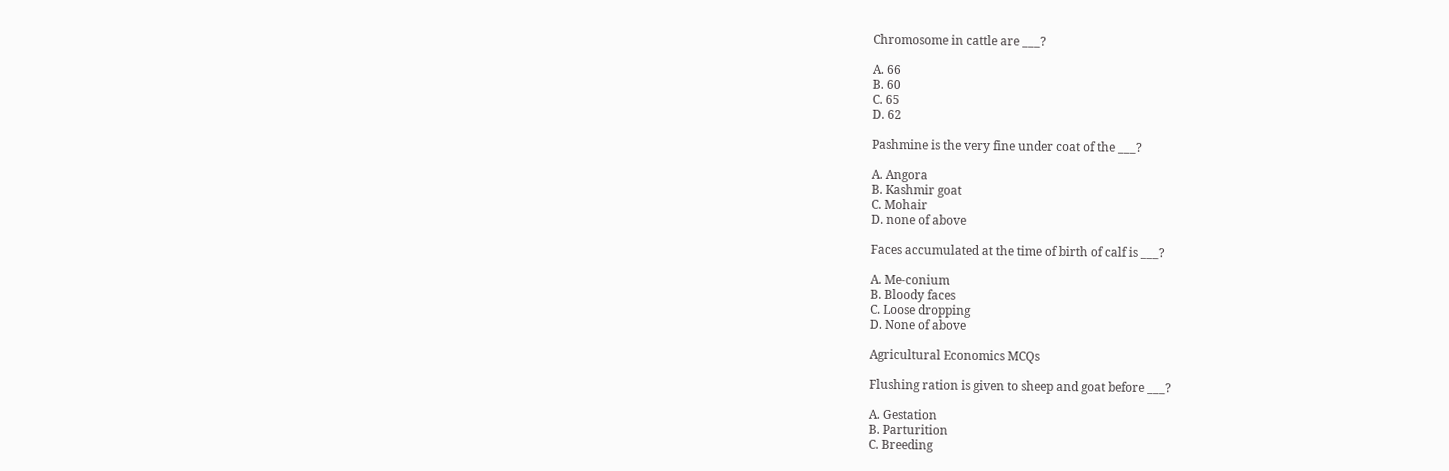Chromosome in cattle are ___?

A. 66
B. 60
C. 65
D. 62

Pashmine is the very fine under coat of the ___?

A. Angora
B. Kashmir goat
C. Mohair
D. none of above

Faces accumulated at the time of birth of calf is ___?

A. Me-conium
B. Bloody faces
C. Loose dropping
D. None of above

Agricultural Economics MCQs

Flushing ration is given to sheep and goat before ___?

A. Gestation
B. Parturition
C. Breeding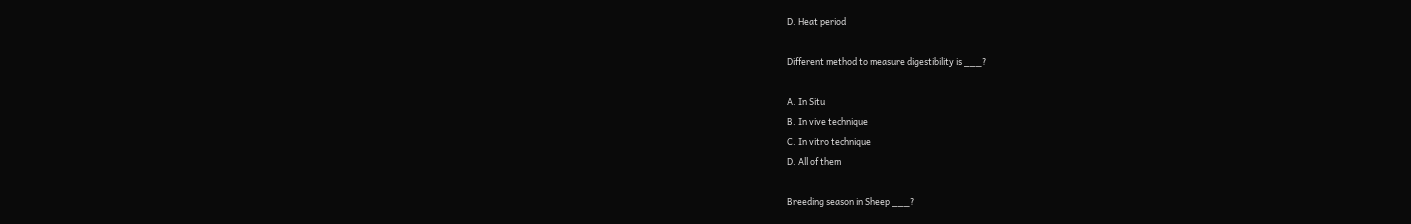D. Heat period

Different method to measure digestibility is ___?

A. In Situ
B. In vive technique
C. In vitro technique
D. All of them

Breeding season in Sheep ___?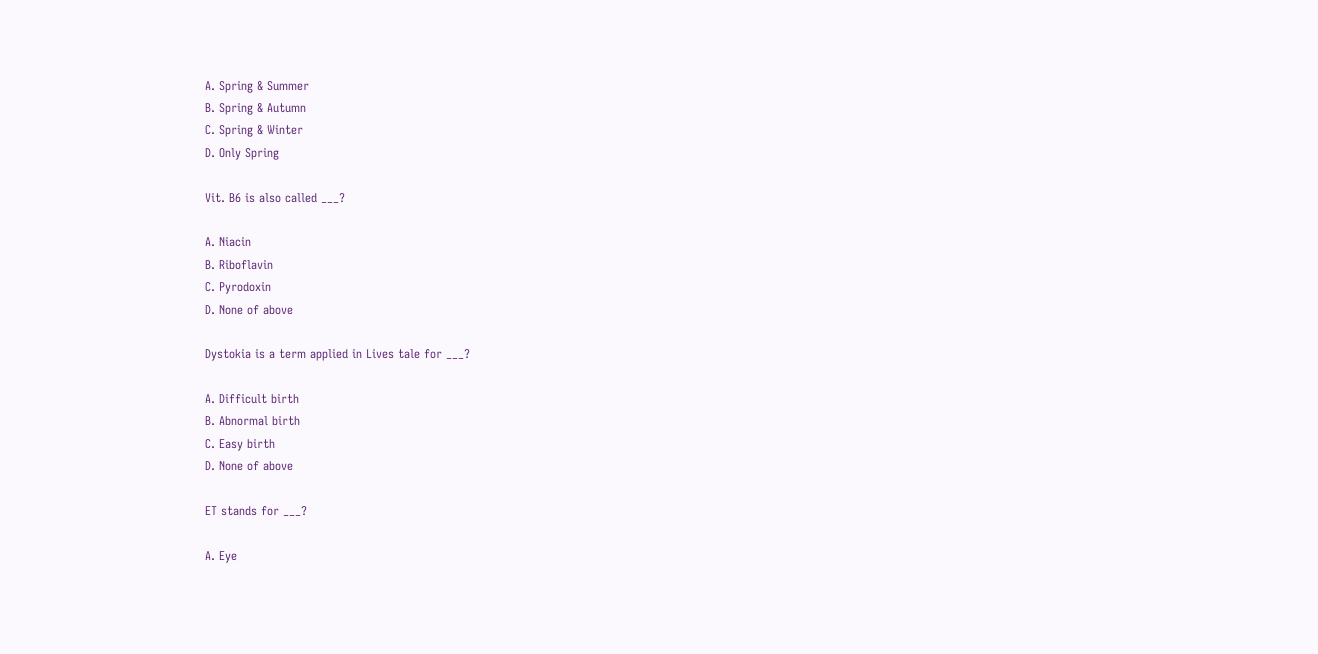A. Spring & Summer
B. Spring & Autumn
C. Spring & Winter
D. Only Spring

Vit. B6 is also called ___?

A. Niacin
B. Riboflavin
C. Pyrodoxin
D. None of above

Dystokia is a term applied in Lives tale for ___?

A. Difficult birth
B. Abnormal birth
C. Easy birth
D. None of above

ET stands for ___?

A. Eye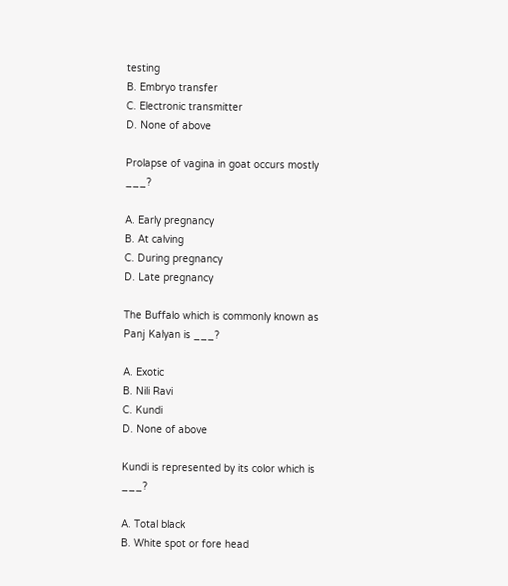testing
B. Embryo transfer
C. Electronic transmitter
D. None of above

Prolapse of vagina in goat occurs mostly ___?

A. Early pregnancy
B. At calving
C. During pregnancy
D. Late pregnancy

The Buffalo which is commonly known as Panj Kalyan is ___?

A. Exotic
B. Nili Ravi
C. Kundi
D. None of above

Kundi is represented by its color which is ___?

A. Total black
B. White spot or fore head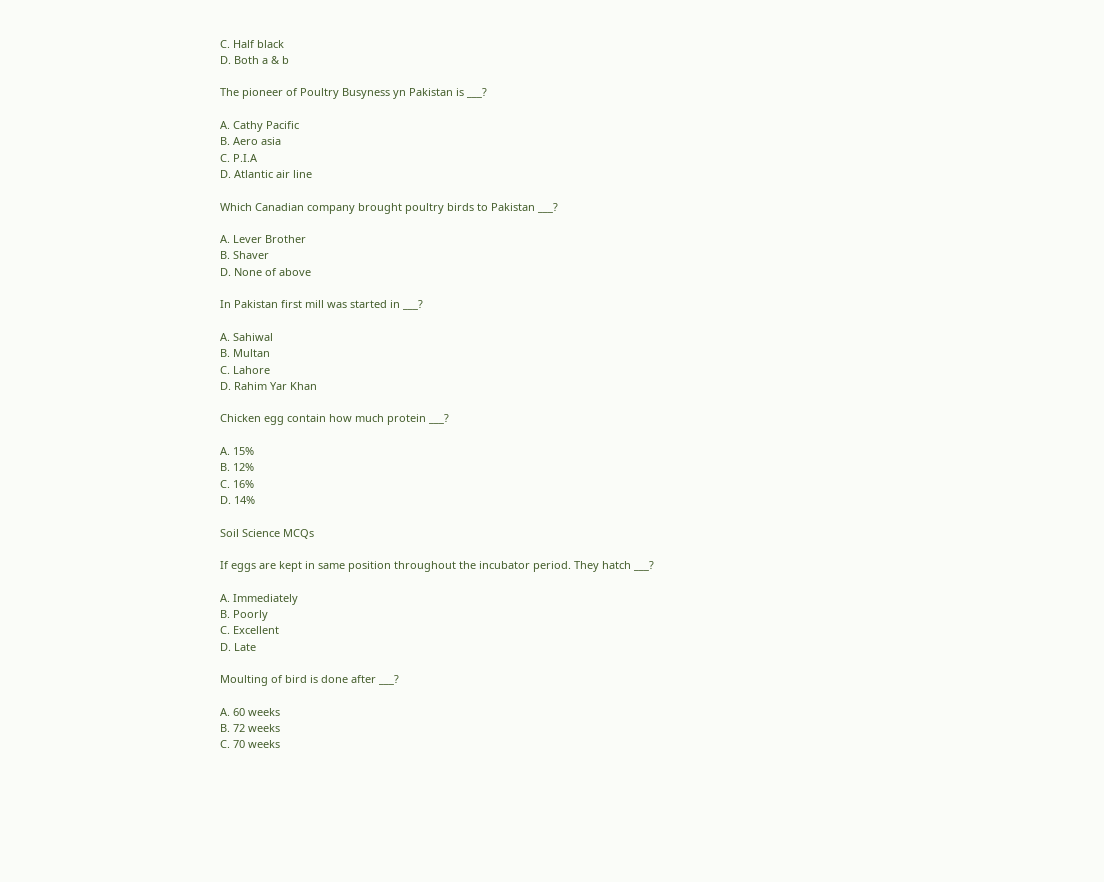C. Half black
D. Both a & b

The pioneer of Poultry Busyness yn Pakistan is ___?

A. Cathy Pacific
B. Aero asia
C. P.I.A
D. Atlantic air line

Which Canadian company brought poultry birds to Pakistan ___?

A. Lever Brother
B. Shaver
D. None of above

In Pakistan first mill was started in ___?

A. Sahiwal
B. Multan
C. Lahore
D. Rahim Yar Khan

Chicken egg contain how much protein ___?

A. 15%
B. 12%
C. 16%
D. 14%

Soil Science MCQs

If eggs are kept in same position throughout the incubator period. They hatch ___?

A. Immediately
B. Poorly
C. Excellent
D. Late

Moulting of bird is done after ___?

A. 60 weeks
B. 72 weeks
C. 70 weeks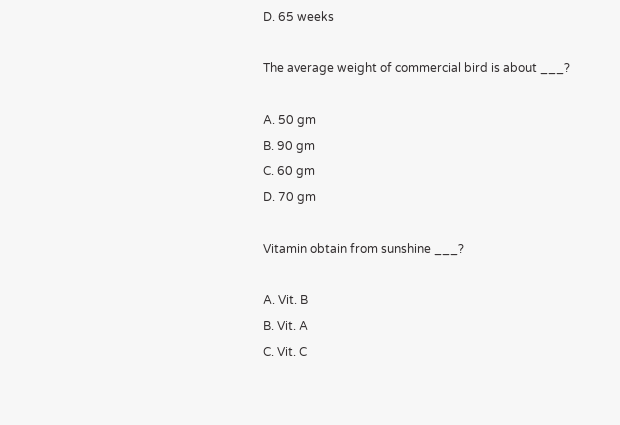D. 65 weeks

The average weight of commercial bird is about ___?

A. 50 gm
B. 90 gm
C. 60 gm
D. 70 gm

Vitamin obtain from sunshine ___?

A. Vit. B
B. Vit. A
C. Vit. C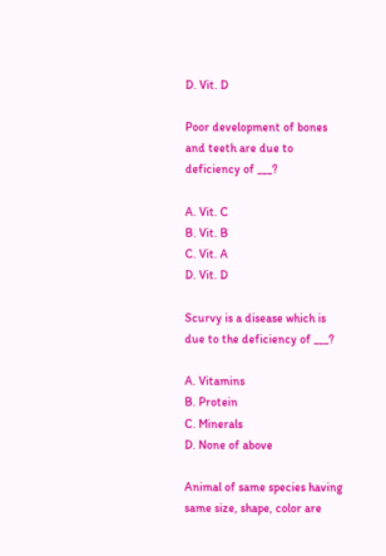D. Vit. D

Poor development of bones and teeth are due to deficiency of ___?

A. Vit. C
B. Vit. B
C. Vit. A
D. Vit. D

Scurvy is a disease which is due to the deficiency of ___?

A. Vitamins
B. Protein
C. Minerals
D. None of above

Animal of same species having same size, shape, color are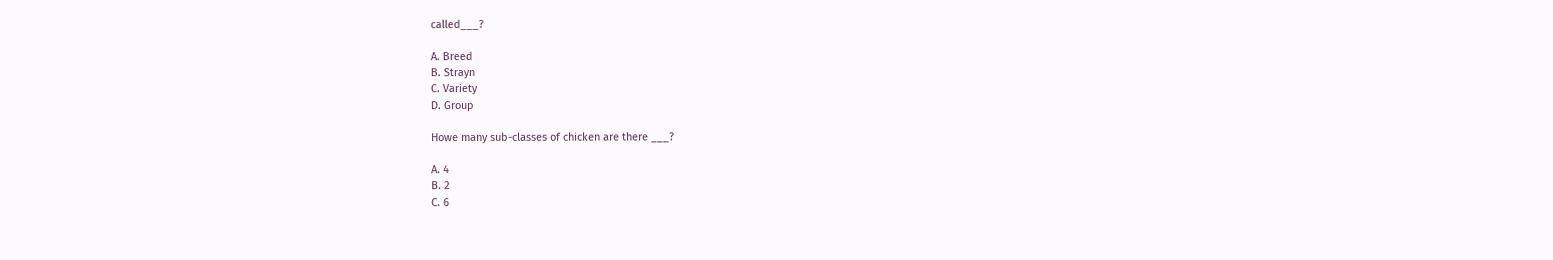called___?

A. Breed
B. Strayn
C. Variety
D. Group

Howe many sub-classes of chicken are there ___?

A. 4
B. 2
C. 6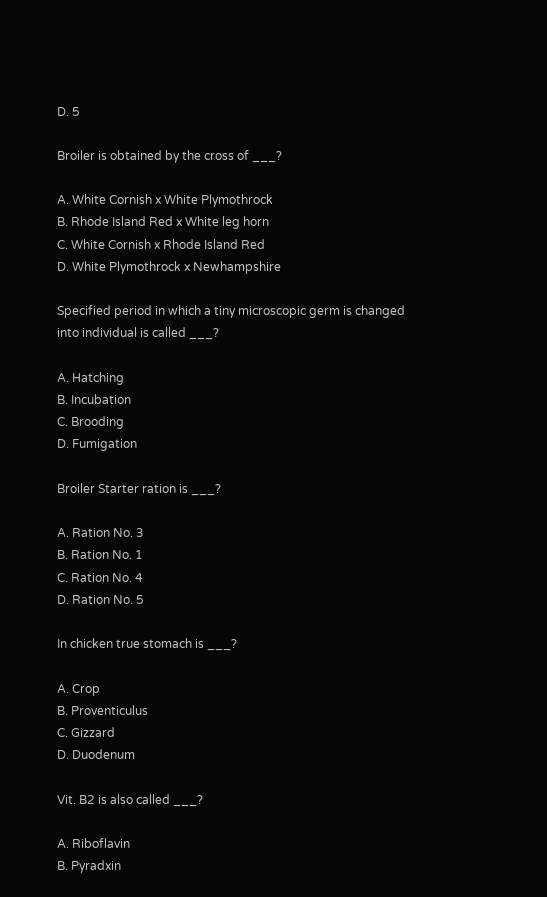D. 5

Broiler is obtained by the cross of ___?

A. White Cornish x White Plymothrock
B. Rhode Island Red x White leg horn
C. White Cornish x Rhode Island Red
D. White Plymothrock x Newhampshire

Specified period in which a tiny microscopic germ is changed into individual is called ___?

A. Hatching
B. Incubation
C. Brooding
D. Fumigation

Broiler Starter ration is ___?

A. Ration No. 3
B. Ration No. 1
C. Ration No. 4
D. Ration No. 5

In chicken true stomach is ___?

A. Crop
B. Proventiculus
C. Gizzard
D. Duodenum

Vit. B2 is also called ___?

A. Riboflavin
B. Pyradxin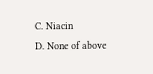C. Niacin
D. None of above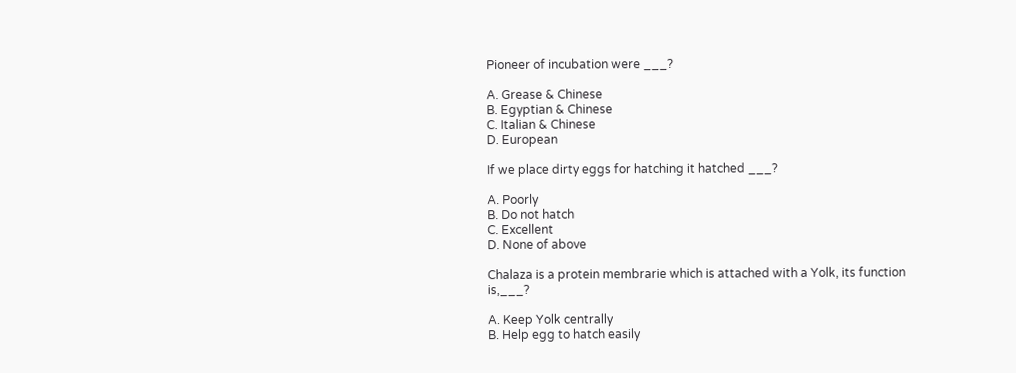Pioneer of incubation were ___?

A. Grease & Chinese
B. Egyptian & Chinese
C. Italian & Chinese
D. European

If we place dirty eggs for hatching it hatched ___?

A. Poorly
B. Do not hatch
C. Excellent
D. None of above

Chalaza is a protein membrarie which is attached with a Yolk, its function is,___?

A. Keep Yolk centrally
B. Help egg to hatch easily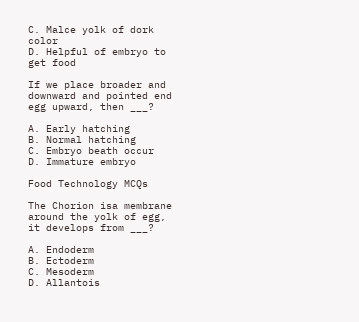C. Malce yolk of dork color
D. Helpful of embryo to get food

If we place broader and downward and pointed end egg upward, then ___?

A. Early hatching
B. Normal hatching
C. Embryo beath occur
D. Immature embryo

Food Technology MCQs

The Chorion isa membrane around the yolk of egg, it develops from ___?

A. Endoderm
B. Ectoderm
C. Mesoderm
D. Allantois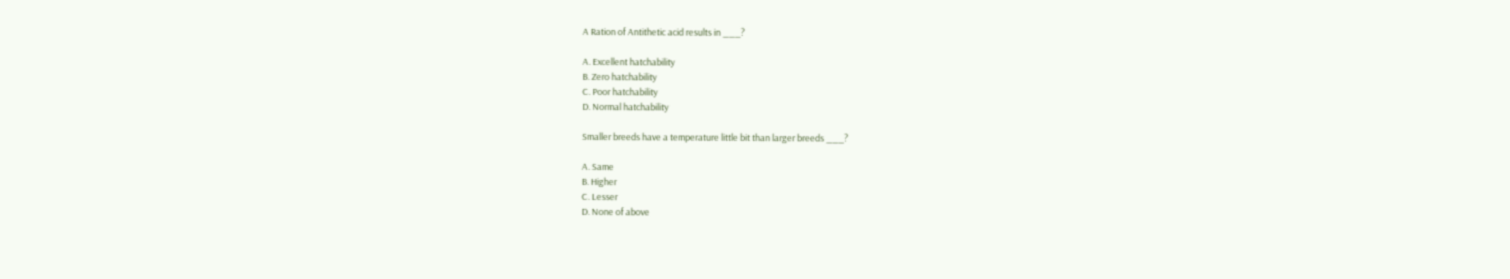A Ration of Antithetic acid results in ___?

A. Excellent hatchability
B. Zero hatchability
C. Poor hatchability
D. Normal hatchability

Smaller breeds have a temperature little bit than larger breeds ___?

A. Same
B. Higher
C. Lesser
D. None of above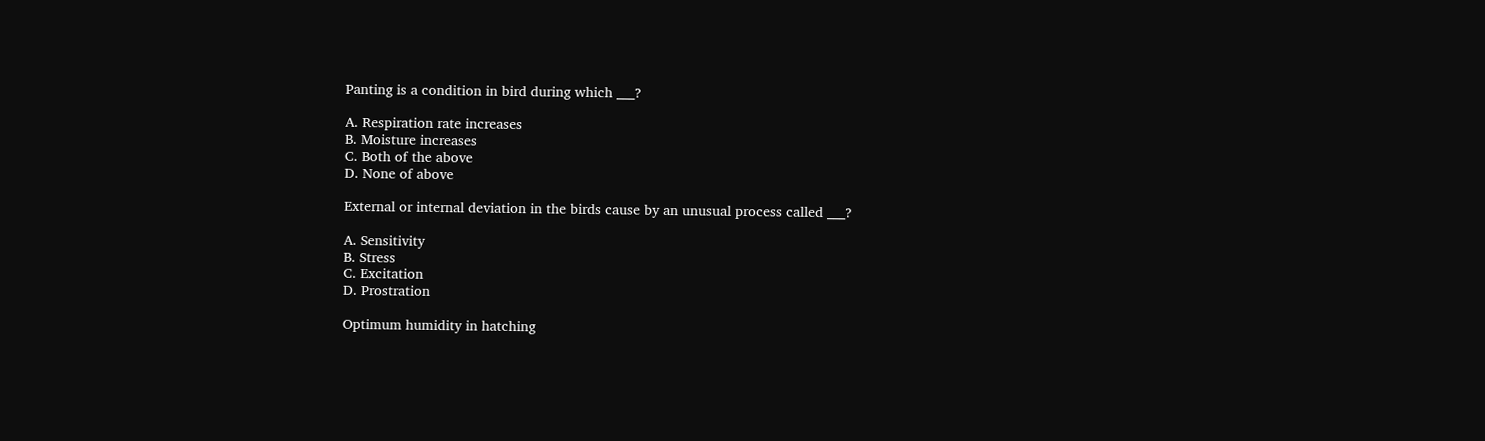Panting is a condition in bird during which ___?

A. Respiration rate increases
B. Moisture increases
C. Both of the above
D. None of above

External or internal deviation in the birds cause by an unusual process called ___?

A. Sensitivity
B. Stress
C. Excitation
D. Prostration

Optimum humidity in hatching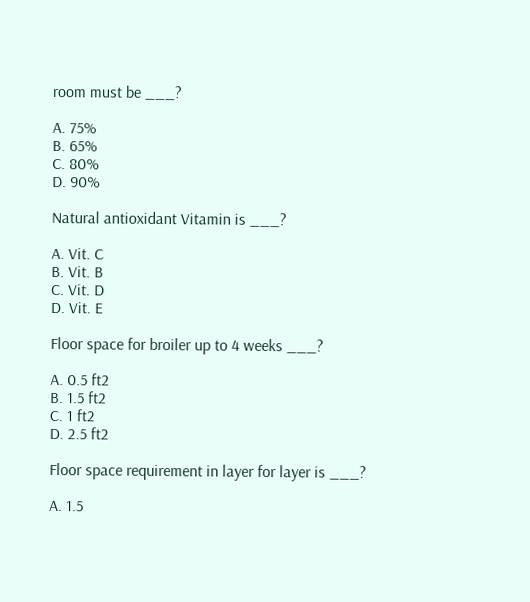room must be ___?

A. 75%
B. 65%
C. 80%
D. 90%

Natural antioxidant Vitamin is ___?

A. Vit. C
B. Vit. B
C. Vit. D
D. Vit. E

Floor space for broiler up to 4 weeks ___?

A. 0.5 ft2
B. 1.5 ft2
C. 1 ft2
D. 2.5 ft2

Floor space requirement in layer for layer is ___?

A. 1.5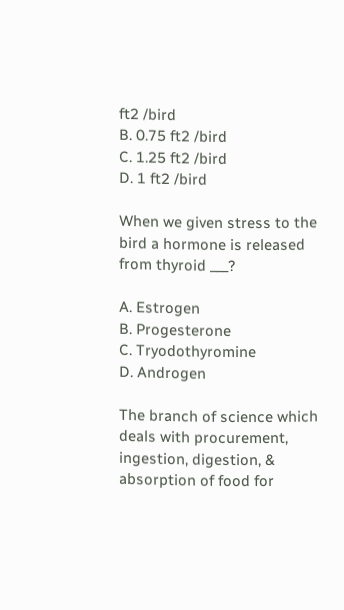ft2 /bird
B. 0.75 ft2 /bird
C. 1.25 ft2 /bird
D. 1 ft2 /bird

When we given stress to the bird a hormone is released from thyroid ___?

A. Estrogen
B. Progesterone
C. Tryodothyromine
D. Androgen

The branch of science which deals with procurement, ingestion, digestion, & absorption of food for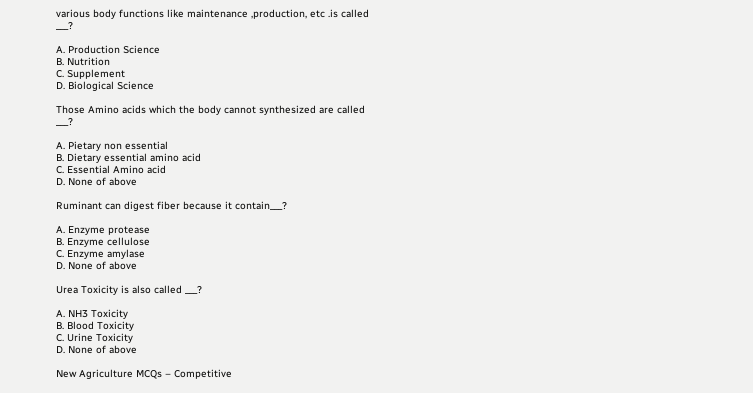various body functions like maintenance ,production, etc .is called ___?

A. Production Science
B. Nutrition
C. Supplement
D. Biological Science

Those Amino acids which the body cannot synthesized are called ___?

A. Pietary non essential
B. Dietary essential amino acid
C. Essential Amino acid
D. None of above

Ruminant can digest fiber because it contain___?

A. Enzyme protease
B. Enzyme cellulose
C. Enzyme amylase
D. None of above

Urea Toxicity is also called ___?

A. NH3 Toxicity
B. Blood Toxicity
C. Urine Toxicity
D. None of above

New Agriculture MCQs – Competitive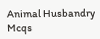Animal Husbandry Mcqs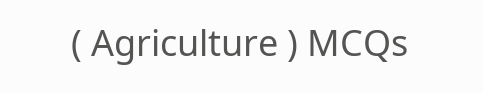( Agriculture ) MCQs